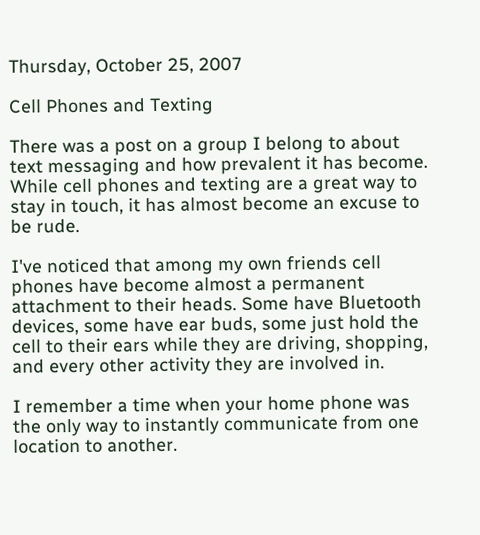Thursday, October 25, 2007

Cell Phones and Texting

There was a post on a group I belong to about text messaging and how prevalent it has become. While cell phones and texting are a great way to stay in touch, it has almost become an excuse to be rude.

I've noticed that among my own friends cell phones have become almost a permanent attachment to their heads. Some have Bluetooth devices, some have ear buds, some just hold the cell to their ears while they are driving, shopping, and every other activity they are involved in.

I remember a time when your home phone was the only way to instantly communicate from one location to another.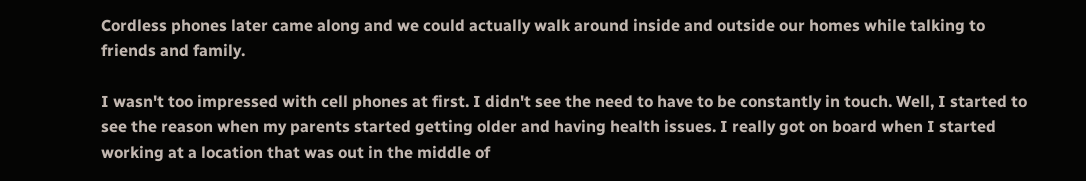Cordless phones later came along and we could actually walk around inside and outside our homes while talking to friends and family.

I wasn't too impressed with cell phones at first. I didn't see the need to have to be constantly in touch. Well, I started to see the reason when my parents started getting older and having health issues. I really got on board when I started working at a location that was out in the middle of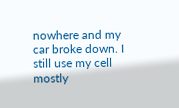nowhere and my car broke down. I still use my cell mostly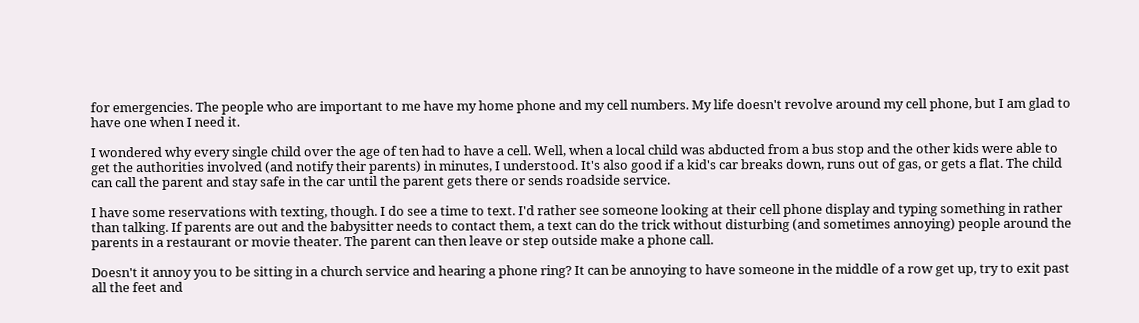for emergencies. The people who are important to me have my home phone and my cell numbers. My life doesn't revolve around my cell phone, but I am glad to have one when I need it.

I wondered why every single child over the age of ten had to have a cell. Well, when a local child was abducted from a bus stop and the other kids were able to get the authorities involved (and notify their parents) in minutes, I understood. It's also good if a kid's car breaks down, runs out of gas, or gets a flat. The child can call the parent and stay safe in the car until the parent gets there or sends roadside service.

I have some reservations with texting, though. I do see a time to text. I'd rather see someone looking at their cell phone display and typing something in rather than talking. If parents are out and the babysitter needs to contact them, a text can do the trick without disturbing (and sometimes annoying) people around the parents in a restaurant or movie theater. The parent can then leave or step outside make a phone call.

Doesn't it annoy you to be sitting in a church service and hearing a phone ring? It can be annoying to have someone in the middle of a row get up, try to exit past all the feet and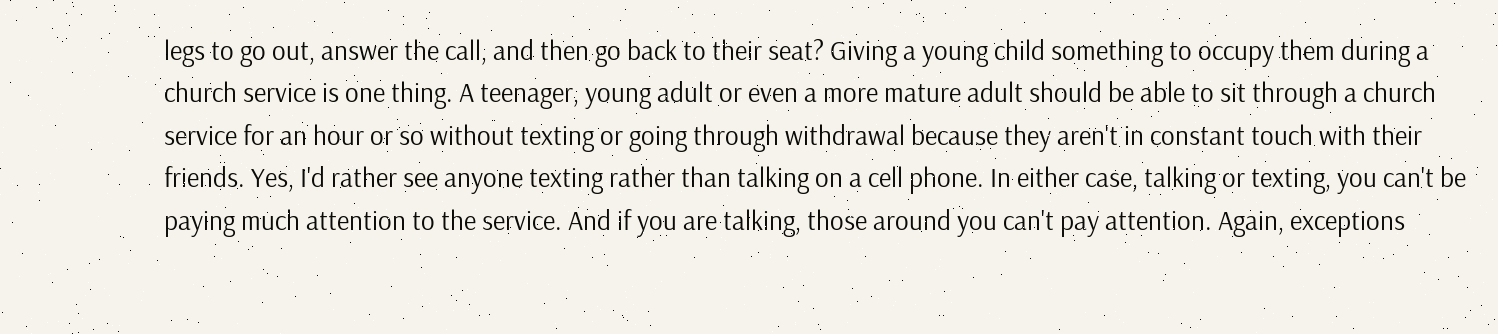legs to go out, answer the call, and then go back to their seat? Giving a young child something to occupy them during a church service is one thing. A teenager, young adult or even a more mature adult should be able to sit through a church service for an hour or so without texting or going through withdrawal because they aren't in constant touch with their friends. Yes, I'd rather see anyone texting rather than talking on a cell phone. In either case, talking or texting, you can't be paying much attention to the service. And if you are talking, those around you can't pay attention. Again, exceptions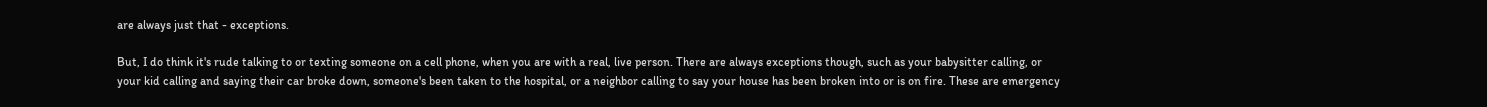are always just that - exceptions.

But, I do think it's rude talking to or texting someone on a cell phone, when you are with a real, live person. There are always exceptions though, such as your babysitter calling, or your kid calling and saying their car broke down, someone's been taken to the hospital, or a neighbor calling to say your house has been broken into or is on fire. These are emergency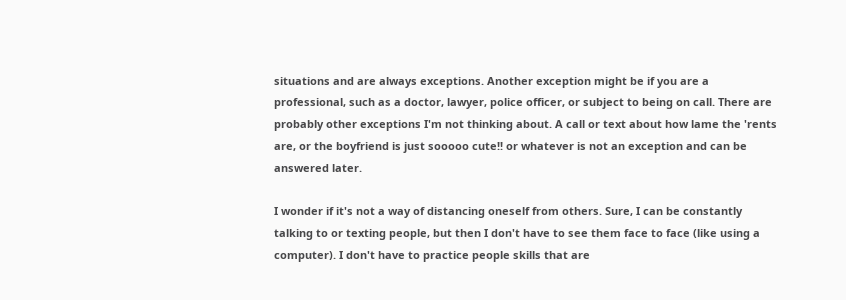situations and are always exceptions. Another exception might be if you are a professional, such as a doctor, lawyer, police officer, or subject to being on call. There are probably other exceptions I'm not thinking about. A call or text about how lame the 'rents are, or the boyfriend is just sooooo cute!! or whatever is not an exception and can be answered later.

I wonder if it's not a way of distancing oneself from others. Sure, I can be constantly talking to or texting people, but then I don't have to see them face to face (like using a computer). I don't have to practice people skills that are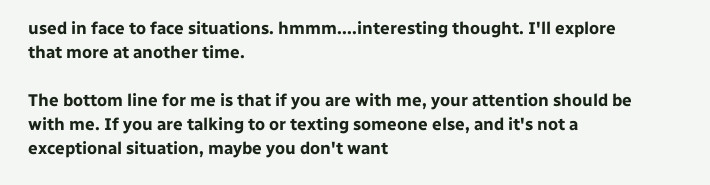used in face to face situations. hmmm....interesting thought. I'll explore that more at another time.

The bottom line for me is that if you are with me, your attention should be with me. If you are talking to or texting someone else, and it's not a exceptional situation, maybe you don't want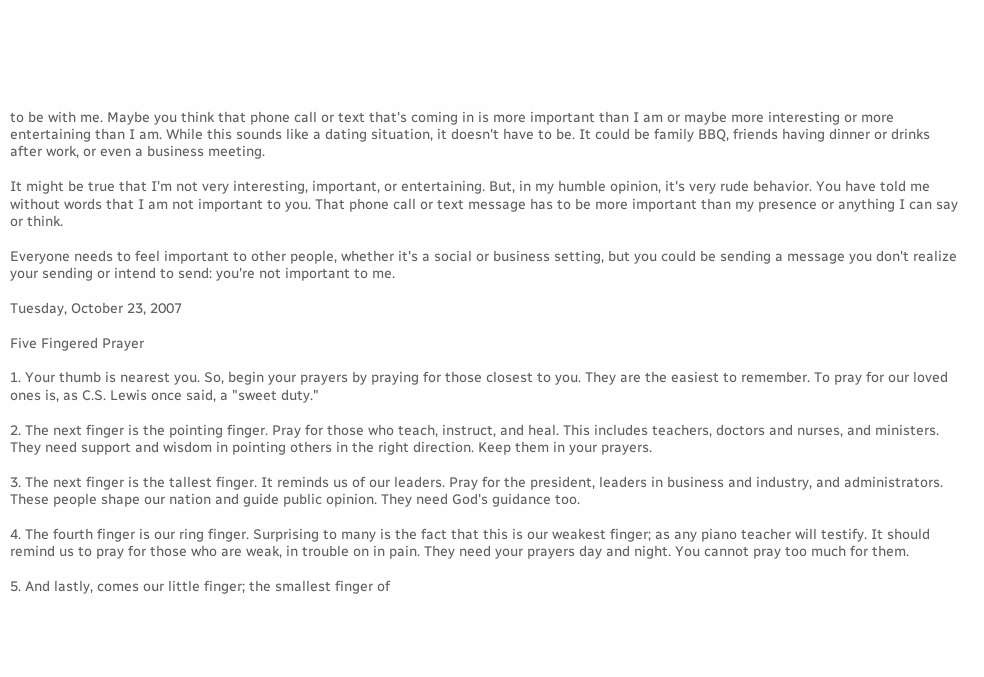to be with me. Maybe you think that phone call or text that's coming in is more important than I am or maybe more interesting or more entertaining than I am. While this sounds like a dating situation, it doesn't have to be. It could be family BBQ, friends having dinner or drinks after work, or even a business meeting.

It might be true that I'm not very interesting, important, or entertaining. But, in my humble opinion, it's very rude behavior. You have told me without words that I am not important to you. That phone call or text message has to be more important than my presence or anything I can say or think.

Everyone needs to feel important to other people, whether it's a social or business setting, but you could be sending a message you don't realize your sending or intend to send: you're not important to me.

Tuesday, October 23, 2007

Five Fingered Prayer

1. Your thumb is nearest you. So, begin your prayers by praying for those closest to you. They are the easiest to remember. To pray for our loved ones is, as C.S. Lewis once said, a "sweet duty."

2. The next finger is the pointing finger. Pray for those who teach, instruct, and heal. This includes teachers, doctors and nurses, and ministers. They need support and wisdom in pointing others in the right direction. Keep them in your prayers.

3. The next finger is the tallest finger. It reminds us of our leaders. Pray for the president, leaders in business and industry, and administrators. These people shape our nation and guide public opinion. They need God's guidance too.

4. The fourth finger is our ring finger. Surprising to many is the fact that this is our weakest finger; as any piano teacher will testify. It should remind us to pray for those who are weak, in trouble on in pain. They need your prayers day and night. You cannot pray too much for them.

5. And lastly, comes our little finger; the smallest finger of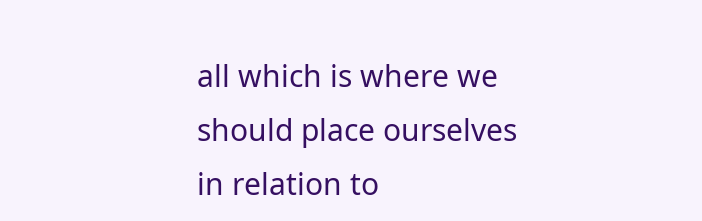all which is where we should place ourselves in relation to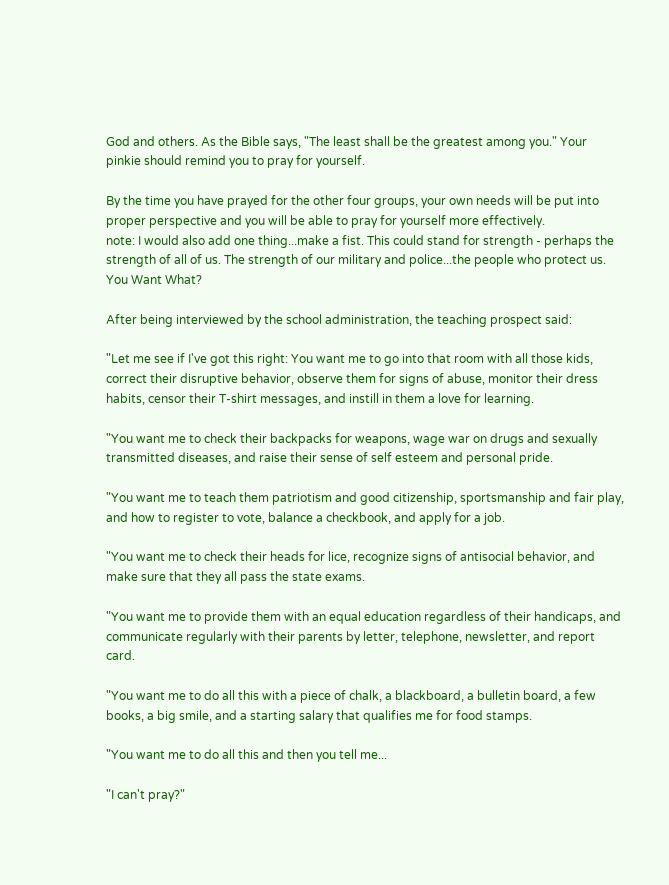God and others. As the Bible says, "The least shall be the greatest among you." Your pinkie should remind you to pray for yourself.

By the time you have prayed for the other four groups, your own needs will be put into proper perspective and you will be able to pray for yourself more effectively.
note: I would also add one thing...make a fist. This could stand for strength - perhaps the strength of all of us. The strength of our military and police...the people who protect us.
You Want What?

After being interviewed by the school administration, the teaching prospect said:

"Let me see if I've got this right: You want me to go into that room with all those kids, correct their disruptive behavior, observe them for signs of abuse, monitor their dress habits, censor their T-shirt messages, and instill in them a love for learning.

"You want me to check their backpacks for weapons, wage war on drugs and sexually transmitted diseases, and raise their sense of self esteem and personal pride.

"You want me to teach them patriotism and good citizenship, sportsmanship and fair play, and how to register to vote, balance a checkbook, and apply for a job.

"You want me to check their heads for lice, recognize signs of antisocial behavior, and make sure that they all pass the state exams.

"You want me to provide them with an equal education regardless of their handicaps, and communicate regularly with their parents by letter, telephone, newsletter, and report card.

"You want me to do all this with a piece of chalk, a blackboard, a bulletin board, a few books, a big smile, and a starting salary that qualifies me for food stamps.

"You want me to do all this and then you tell me...

"I can't pray?"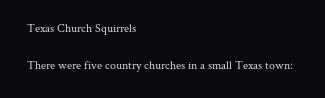Texas Church Squirrels

There were five country churches in a small Texas town: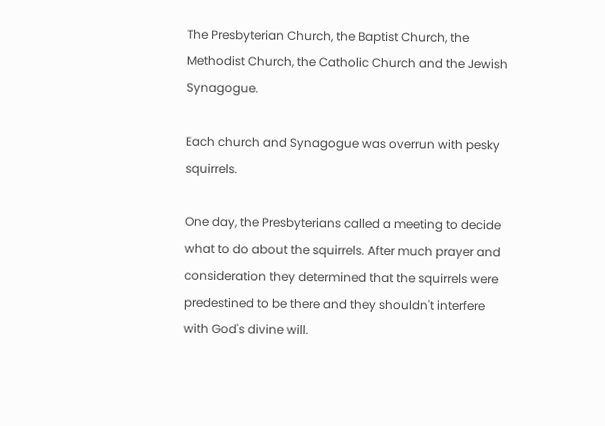The Presbyterian Church, the Baptist Church, the Methodist Church, the Catholic Church and the Jewish Synagogue.

Each church and Synagogue was overrun with pesky squirrels.

One day, the Presbyterians called a meeting to decide what to do about the squirrels. After much prayer and consideration they determined that the squirrels were predestined to be there and they shouldn't interfere with God's divine will.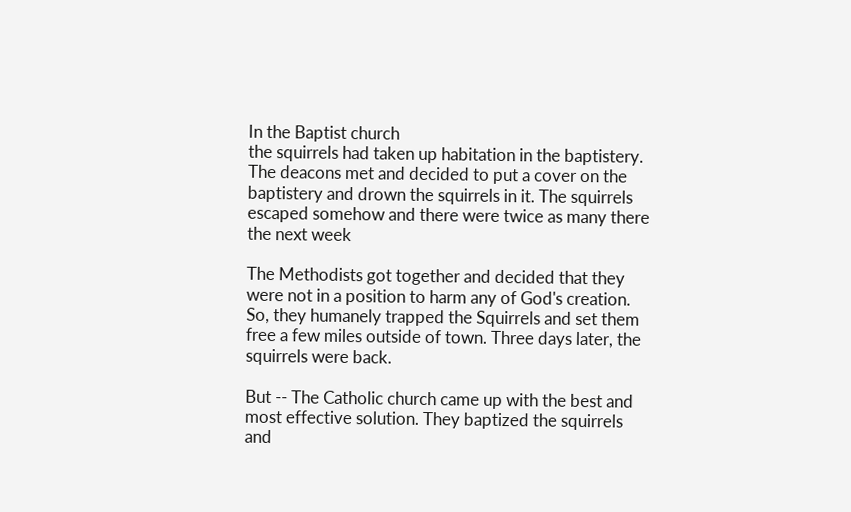In the Baptist church
the squirrels had taken up habitation in the baptistery. The deacons met and decided to put a cover on the baptistery and drown the squirrels in it. The squirrels escaped somehow and there were twice as many there the next week

The Methodists got together and decided that they were not in a position to harm any of God's creation. So, they humanely trapped the Squirrels and set them free a few miles outside of town. Three days later, the squirrels were back.

But -- The Catholic church came up with the best and most effective solution. They baptized the squirrels and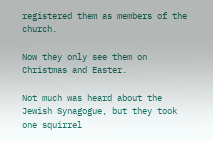registered them as members of the church.

Now they only see them on Christmas and Easter.

Not much was heard about the Jewish Synagogue, but they took one squirrel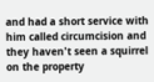and had a short service with him called circumcision and they haven't seen a squirrel on the property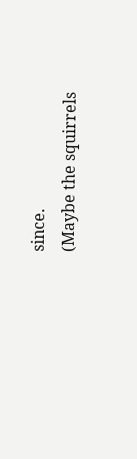since.
(Maybe the squirrels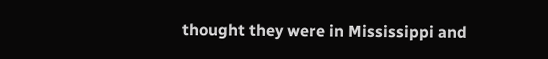thought they were in Mississippi and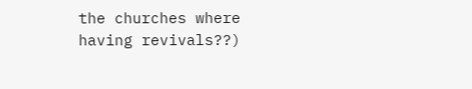the churches where having revivals??)